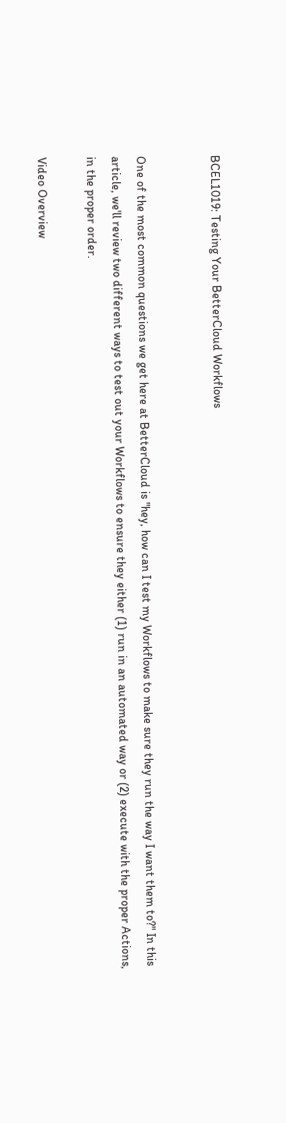BCEL1019: Testing Your BetterCloud Workflows


One of the most common questions we get here at BetterCloud is "hey, how can I test my Workflows to make sure they run the way I want them to?" In this article, we'll review two different ways to test out your Workflows to ensure they either (1) run in an automated way or (2) execute with the proper Actions, in the proper order.

Video Overview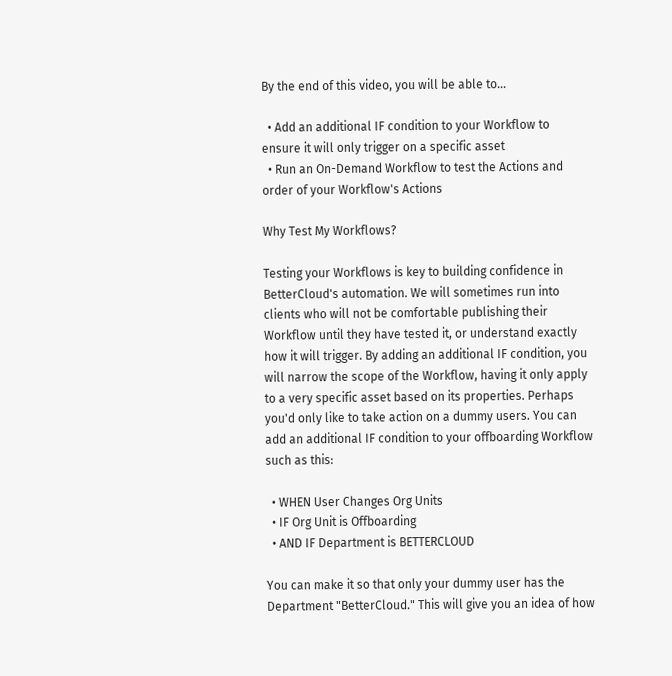By the end of this video, you will be able to...

  • Add an additional IF condition to your Workflow to ensure it will only trigger on a specific asset
  • Run an On-Demand Workflow to test the Actions and order of your Workflow's Actions

Why Test My Workflows?

Testing your Workflows is key to building confidence in BetterCloud's automation. We will sometimes run into clients who will not be comfortable publishing their Workflow until they have tested it, or understand exactly how it will trigger. By adding an additional IF condition, you will narrow the scope of the Workflow, having it only apply to a very specific asset based on its properties. Perhaps you'd only like to take action on a dummy users. You can add an additional IF condition to your offboarding Workflow such as this:

  • WHEN User Changes Org Units
  • IF Org Unit is Offboarding
  • AND IF Department is BETTERCLOUD

You can make it so that only your dummy user has the Department "BetterCloud." This will give you an idea of how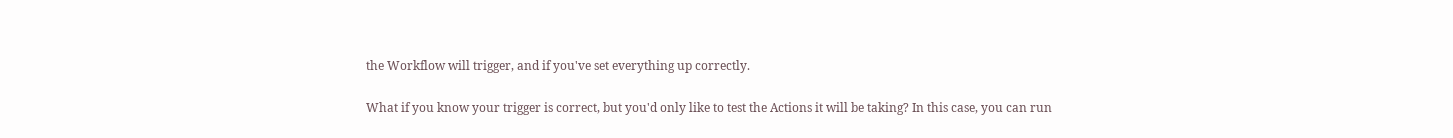the Workflow will trigger, and if you've set everything up correctly.

What if you know your trigger is correct, but you'd only like to test the Actions it will be taking? In this case, you can run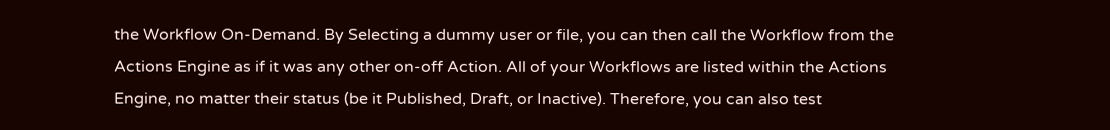the Workflow On-Demand. By Selecting a dummy user or file, you can then call the Workflow from the Actions Engine as if it was any other on-off Action. All of your Workflows are listed within the Actions Engine, no matter their status (be it Published, Draft, or Inactive). Therefore, you can also test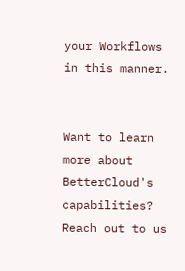your Workflows in this manner.


Want to learn more about BetterCloud's capabilities? Reach out to us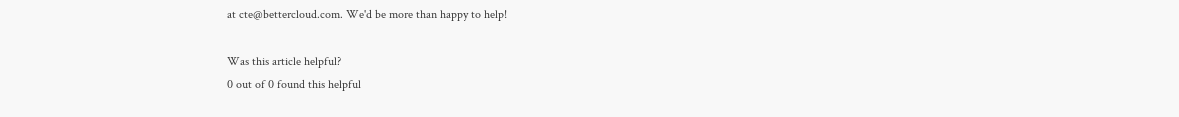at cte@bettercloud.com. We'd be more than happy to help!

Was this article helpful?
0 out of 0 found this helpful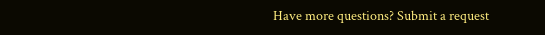Have more questions? Submit a request